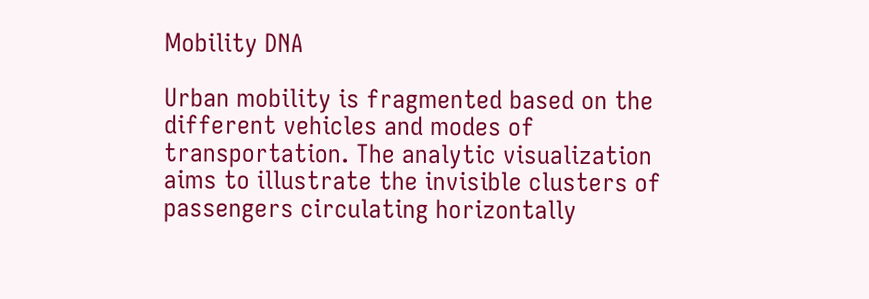Mobility DNA

Urban mobility is fragmented based on the different vehicles and modes of transportation. The analytic visualization aims to illustrate the invisible clusters of passengers circulating horizontally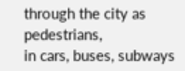through the city as pedestrians,
in cars, buses, subways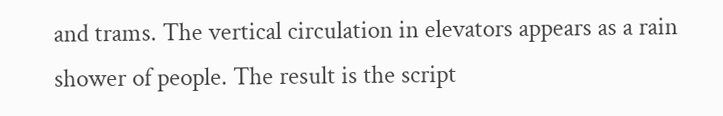and trams. The vertical circulation in elevators appears as a rain shower of people. The result is the script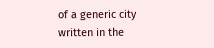of a generic city written in the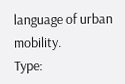language of urban mobility.
Type: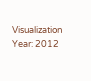Visualization
Year: 2012